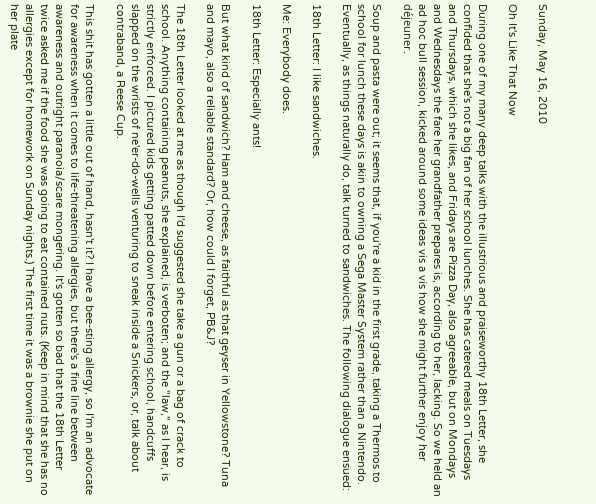Sunday, May 16, 2010

Oh It's Like That Now

During one of my many deep talks with the illustrious and praiseworthy 18th Letter, she confided that she's not a big fan of her school lunches. She has catered meals on Tuesdays and Thursdays, which she likes, and Fridays are Pizza Day, also agreeable, but on Mondays and Wednesdays the fare her grandfather prepares is, according to her, lacking. So we held an ad hoc bull session, kicked around some ideas vis a vis how she might further enjoy her déjeuner.

Soup and pasta were out; it seems that, if you're a kid in the first grade, taking a Thermos to school for lunch these days is akin to owning a Sega Master System rather than a Nintendo. Eventually, as things naturally do, talk turned to sandwiches. The following dialogue ensued:

18th Letter: I like sandwiches.

Me: Everybody does.

18th Letter: Especially ants!

But what kind of sandwich? Ham and cheese, as faithful as that geyser in Yellowstone? Tuna and mayo, also a reliable standard? Or, how could I forget, PB&J?

The 18th Letter looked at me as though I'd suggested she take a gun or a bag of crack to school. Anything containing peanuts, she explained, is verboten; and the "law," as I hear, is strictly enforced. I pictured kids getting patted down before entering school, handcuffs slapped on the wrists of ne'er-do-wells venturing to sneak inside a Snickers, or, talk about contraband, a Reese Cup.

This shit has gotten a little out of hand, hasn't it? I have a bee-sting allergy, so I'm an advocate for awareness when it comes to life-threatening allergies, but there's a fine line between awareness and outright paranoia/scare mongering. It's gotten so bad that the 18th Letter twice asked me if the food she was going to eat contained nuts. (Keep in mind that she has no allergies except for homework on Sunday nights.) The first time it was a brownie she put on her plate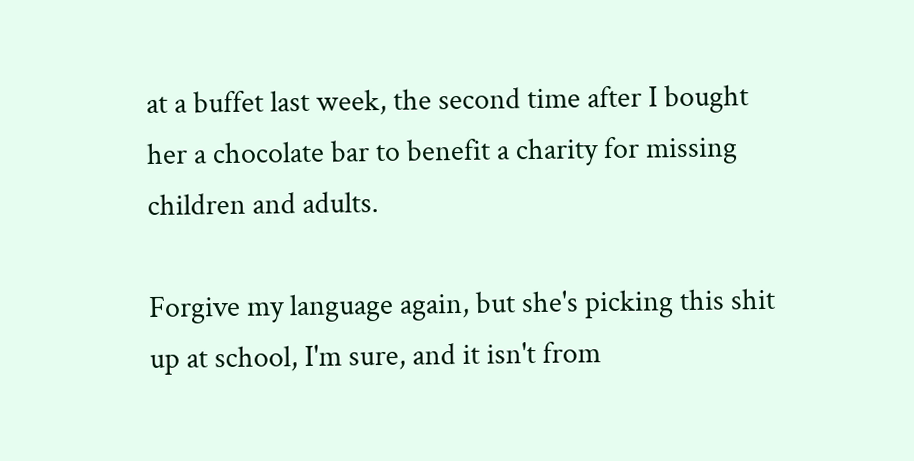at a buffet last week, the second time after I bought her a chocolate bar to benefit a charity for missing children and adults.

Forgive my language again, but she's picking this shit up at school, I'm sure, and it isn't from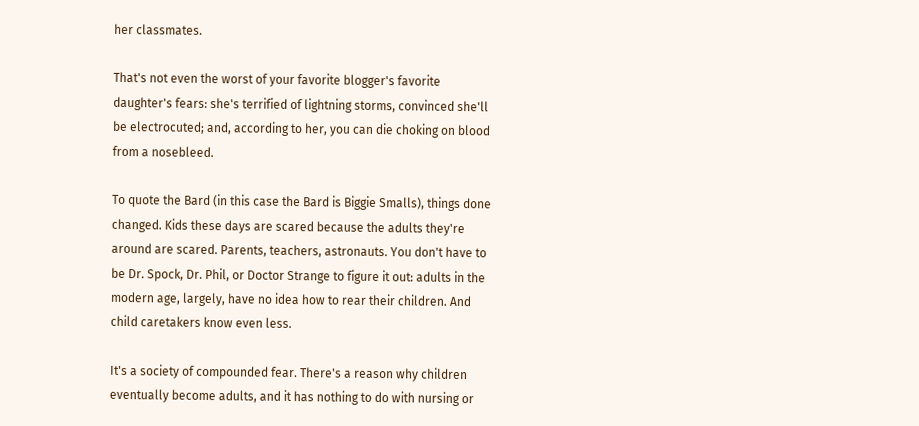her classmates.

That's not even the worst of your favorite blogger's favorite daughter's fears: she's terrified of lightning storms, convinced she'll be electrocuted; and, according to her, you can die choking on blood from a nosebleed.

To quote the Bard (in this case the Bard is Biggie Smalls), things done changed. Kids these days are scared because the adults they're around are scared. Parents, teachers, astronauts. You don't have to be Dr. Spock, Dr. Phil, or Doctor Strange to figure it out: adults in the modern age, largely, have no idea how to rear their children. And child caretakers know even less.

It's a society of compounded fear. There's a reason why children eventually become adults, and it has nothing to do with nursing or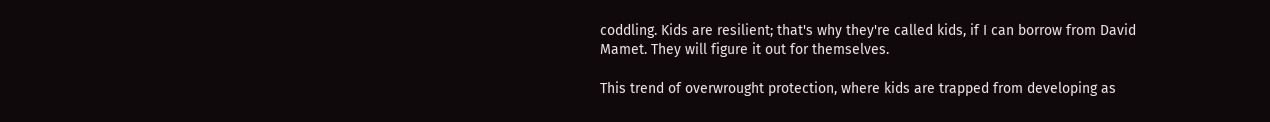coddling. Kids are resilient; that's why they're called kids, if I can borrow from David Mamet. They will figure it out for themselves.

This trend of overwrought protection, where kids are trapped from developing as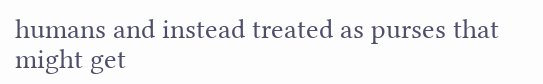humans and instead treated as purses that might get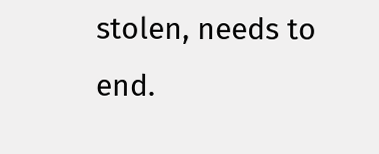stolen, needs to end.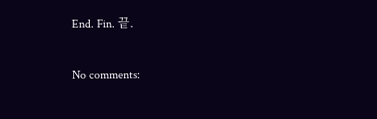End. Fin. 끝.

No comments: